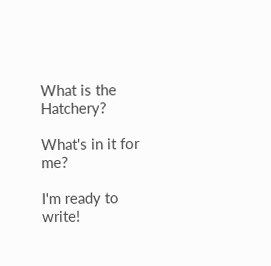What is the Hatchery?

What's in it for me?

I'm ready to write!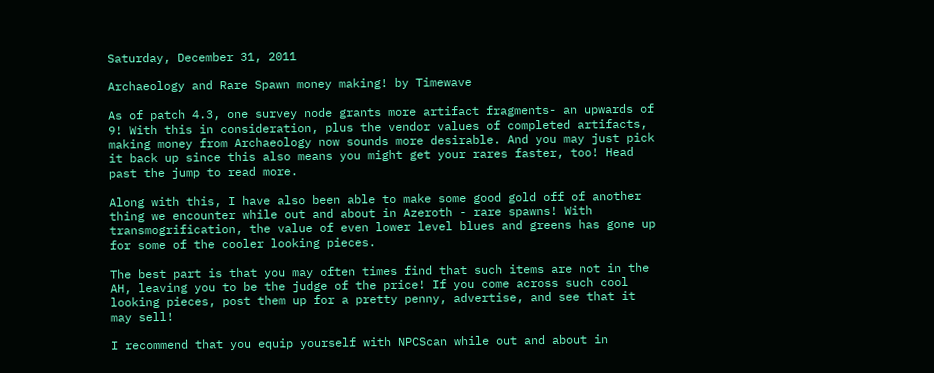Saturday, December 31, 2011

Archaeology and Rare Spawn money making! by Timewave

As of patch 4.3, one survey node grants more artifact fragments- an upwards of 9! With this in consideration, plus the vendor values of completed artifacts, making money from Archaeology now sounds more desirable. And you may just pick it back up since this also means you might get your rares faster, too! Head past the jump to read more.

Along with this, I have also been able to make some good gold off of another thing we encounter while out and about in Azeroth - rare spawns! With transmogrification, the value of even lower level blues and greens has gone up for some of the cooler looking pieces.

The best part is that you may often times find that such items are not in the AH, leaving you to be the judge of the price! If you come across such cool looking pieces, post them up for a pretty penny, advertise, and see that it may sell!

I recommend that you equip yourself with NPCScan while out and about in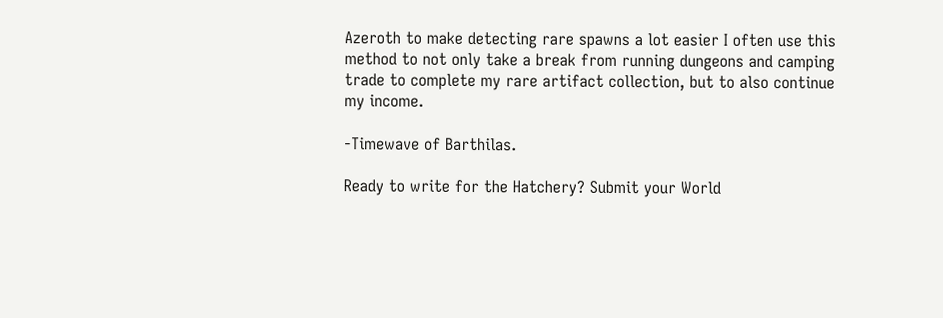Azeroth to make detecting rare spawns a lot easier I often use this method to not only take a break from running dungeons and camping trade to complete my rare artifact collection, but to also continue my income.

-Timewave of Barthilas.

Ready to write for the Hatchery? Submit your World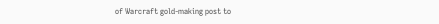of Warcraft gold-making post to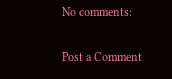No comments:

Post a Comment